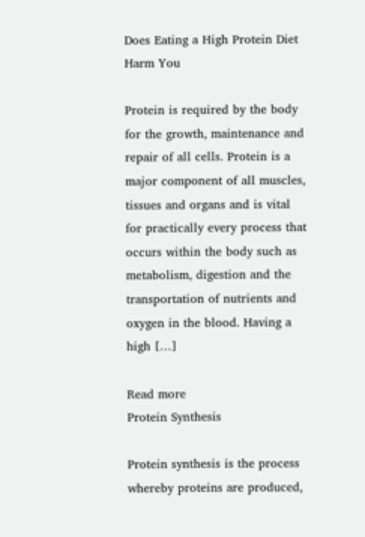Does Eating a High Protein Diet Harm You

Protein is required by the body for the growth, maintenance and repair of all cells. Protein is a major component of all muscles, tissues and organs and is vital for practically every process that occurs within the body such as metabolism, digestion and the transportation of nutrients and oxygen in the blood. Having a high […]

Read more
Protein Synthesis

Protein synthesis is the process whereby proteins are produced,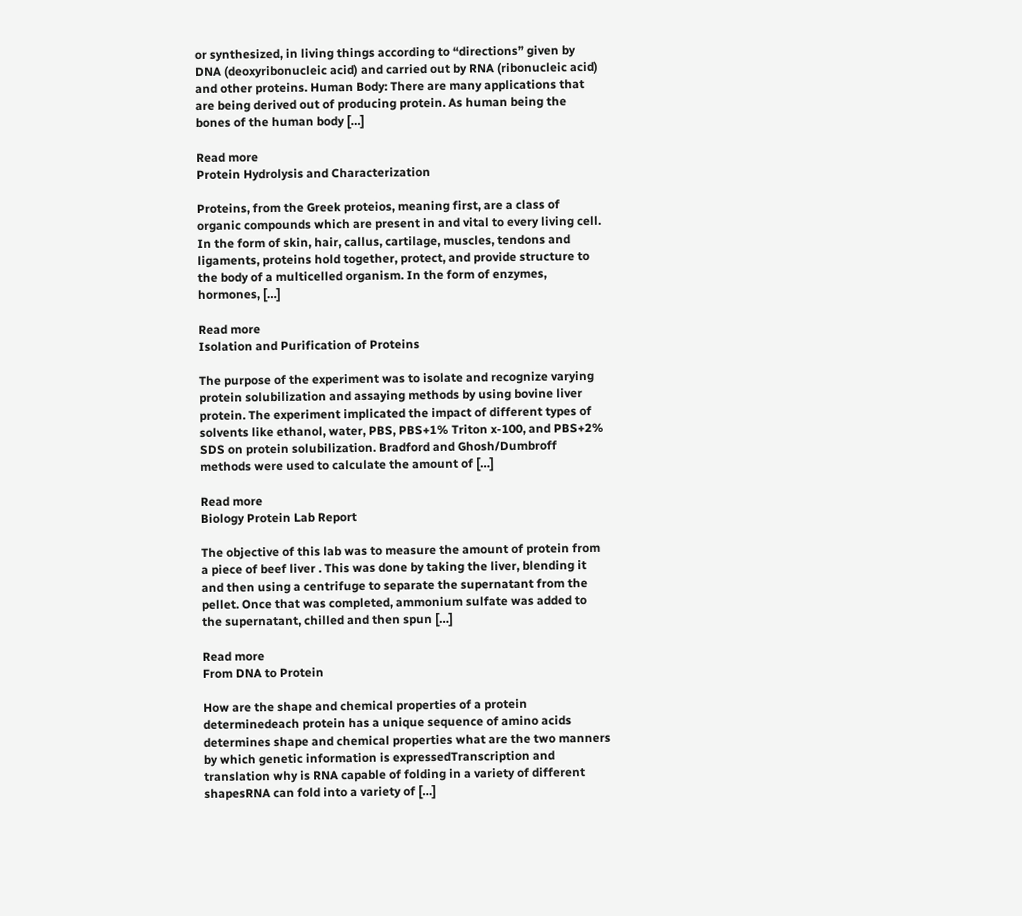or synthesized, in living things according to “directions” given by DNA (deoxyribonucleic acid) and carried out by RNA (ribonucleic acid) and other proteins. Human Body: There are many applications that are being derived out of producing protein. As human being the bones of the human body […]

Read more
Protein Hydrolysis and Characterization

Proteins, from the Greek proteios, meaning first, are a class of organic compounds which are present in and vital to every living cell. In the form of skin, hair, callus, cartilage, muscles, tendons and ligaments, proteins hold together, protect, and provide structure to the body of a multicelled organism. In the form of enzymes, hormones, […]

Read more
Isolation and Purification of Proteins

The purpose of the experiment was to isolate and recognize varying protein solubilization and assaying methods by using bovine liver protein. The experiment implicated the impact of different types of solvents like ethanol, water, PBS, PBS+1% Triton x-100, and PBS+2% SDS on protein solubilization. Bradford and Ghosh/Dumbroff methods were used to calculate the amount of […]

Read more
Biology Protein Lab Report

The objective of this lab was to measure the amount of protein from a piece of beef liver . This was done by taking the liver, blending it and then using a centrifuge to separate the supernatant from the pellet. Once that was completed, ammonium sulfate was added to the supernatant, chilled and then spun […]

Read more
From DNA to Protein

How are the shape and chemical properties of a protein determinedeach protein has a unique sequence of amino acids determines shape and chemical properties what are the two manners by which genetic information is expressedTranscription and translation why is RNA capable of folding in a variety of different shapesRNA can fold into a variety of […]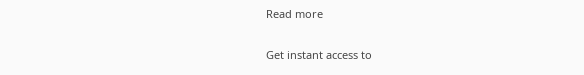Read more

Get instant access to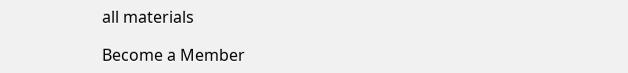all materials

Become a Member